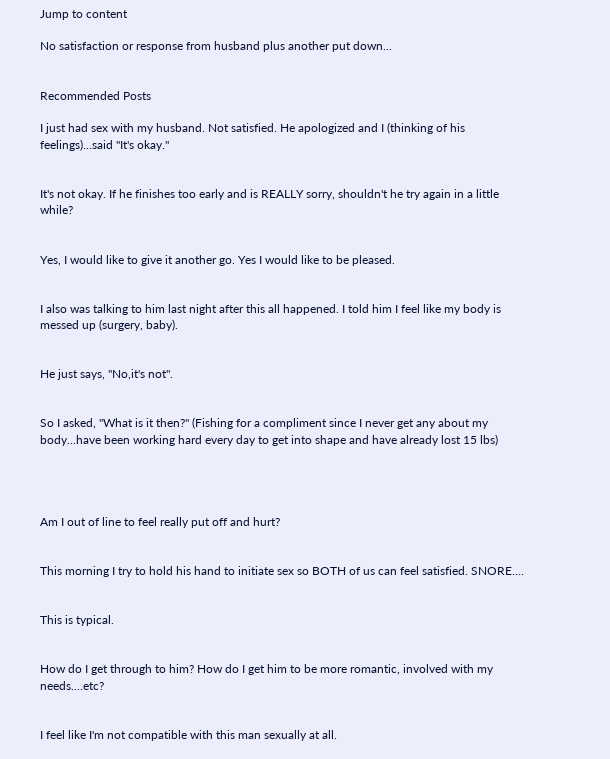Jump to content

No satisfaction or response from husband plus another put down...


Recommended Posts

I just had sex with my husband. Not satisfied. He apologized and I (thinking of his feelings)...said "It's okay."


It's not okay. If he finishes too early and is REALLY sorry, shouldn't he try again in a little while?


Yes, I would like to give it another go. Yes I would like to be pleased.


I also was talking to him last night after this all happened. I told him I feel like my body is messed up (surgery, baby).


He just says, "No,it's not".


So I asked, "What is it then?" (Fishing for a compliment since I never get any about my body...have been working hard every day to get into shape and have already lost 15 lbs)




Am I out of line to feel really put off and hurt?


This morning I try to hold his hand to initiate sex so BOTH of us can feel satisfied. SNORE....


This is typical.


How do I get through to him? How do I get him to be more romantic, involved with my needs....etc?


I feel like I'm not compatible with this man sexually at all.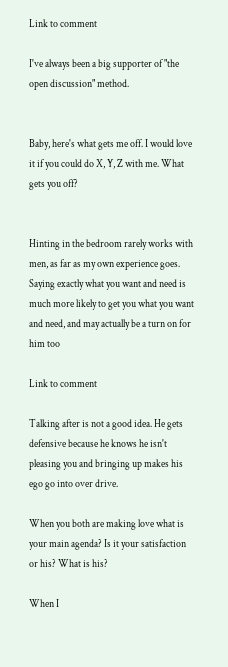Link to comment

I've always been a big supporter of "the open discussion" method.


Baby, here's what gets me off. I would love it if you could do X, Y, Z with me. What gets you off?


Hinting in the bedroom rarely works with men, as far as my own experience goes. Saying exactly what you want and need is much more likely to get you what you want and need, and may actually be a turn on for him too

Link to comment

Talking after is not a good idea. He gets defensive because he knows he isn't pleasing you and bringing up makes his ego go into over drive.

When you both are making love what is your main agenda? Is it your satisfaction or his? What is his?

When I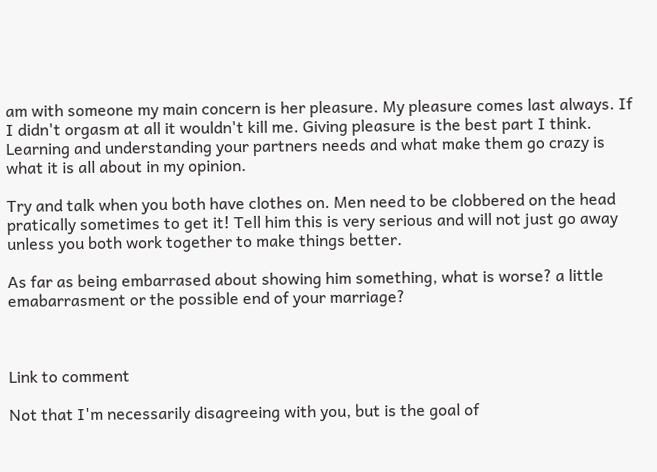am with someone my main concern is her pleasure. My pleasure comes last always. If I didn't orgasm at all it wouldn't kill me. Giving pleasure is the best part I think. Learning and understanding your partners needs and what make them go crazy is what it is all about in my opinion.

Try and talk when you both have clothes on. Men need to be clobbered on the head pratically sometimes to get it! Tell him this is very serious and will not just go away unless you both work together to make things better.

As far as being embarrased about showing him something, what is worse? a little emabarrasment or the possible end of your marriage?



Link to comment

Not that I'm necessarily disagreeing with you, but is the goal of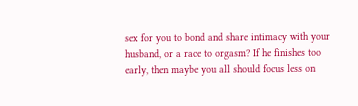sex for you to bond and share intimacy with your husband, or a race to orgasm? If he finishes too early, then maybe you all should focus less on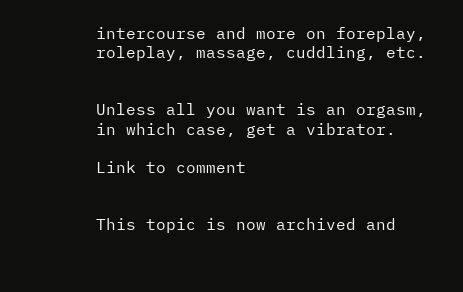intercourse and more on foreplay, roleplay, massage, cuddling, etc.


Unless all you want is an orgasm, in which case, get a vibrator.

Link to comment


This topic is now archived and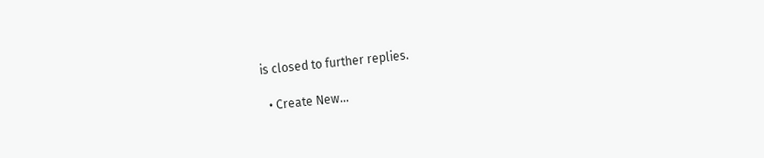is closed to further replies.

  • Create New...